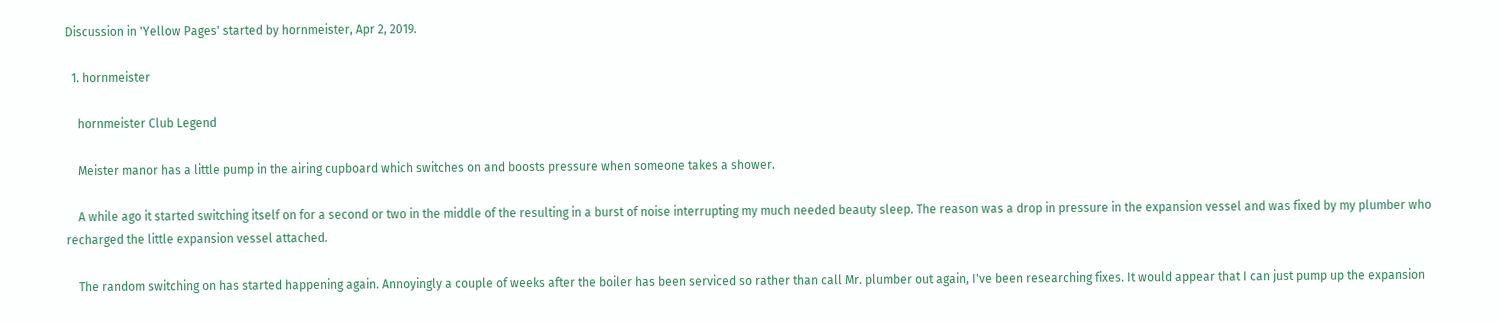Discussion in 'Yellow Pages' started by hornmeister, Apr 2, 2019.

  1. hornmeister

    hornmeister Club Legend

    Meister manor has a little pump in the airing cupboard which switches on and boosts pressure when someone takes a shower.

    A while ago it started switching itself on for a second or two in the middle of the resulting in a burst of noise interrupting my much needed beauty sleep. The reason was a drop in pressure in the expansion vessel and was fixed by my plumber who recharged the little expansion vessel attached.

    The random switching on has started happening again. Annoyingly a couple of weeks after the boiler has been serviced so rather than call Mr. plumber out again, I've been researching fixes. It would appear that I can just pump up the expansion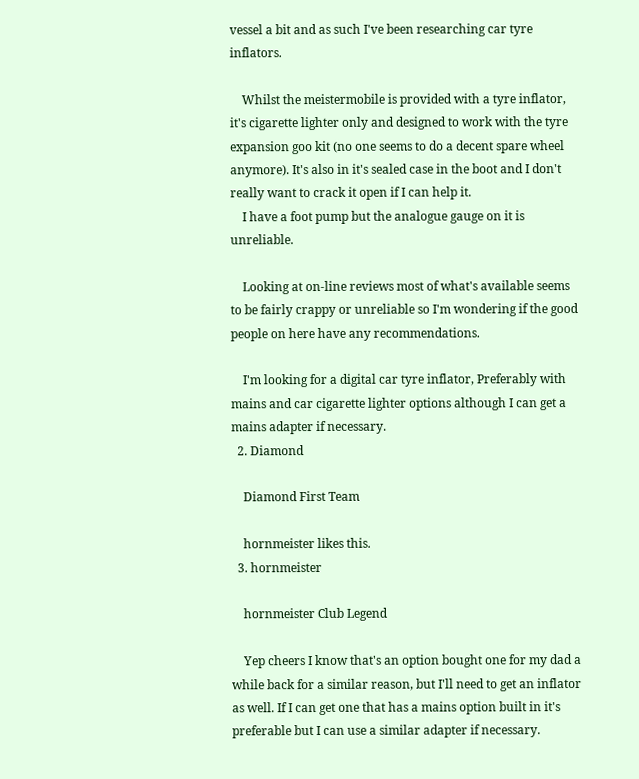vessel a bit and as such I've been researching car tyre inflators.

    Whilst the meistermobile is provided with a tyre inflator, it's cigarette lighter only and designed to work with the tyre expansion goo kit (no one seems to do a decent spare wheel anymore). It's also in it's sealed case in the boot and I don't really want to crack it open if I can help it.
    I have a foot pump but the analogue gauge on it is unreliable.

    Looking at on-line reviews most of what's available seems to be fairly crappy or unreliable so I'm wondering if the good people on here have any recommendations.

    I'm looking for a digital car tyre inflator, Preferably with mains and car cigarette lighter options although I can get a mains adapter if necessary.
  2. Diamond

    Diamond First Team

    hornmeister likes this.
  3. hornmeister

    hornmeister Club Legend

    Yep cheers I know that's an option bought one for my dad a while back for a similar reason, but I'll need to get an inflator as well. If I can get one that has a mains option built in it's preferable but I can use a similar adapter if necessary.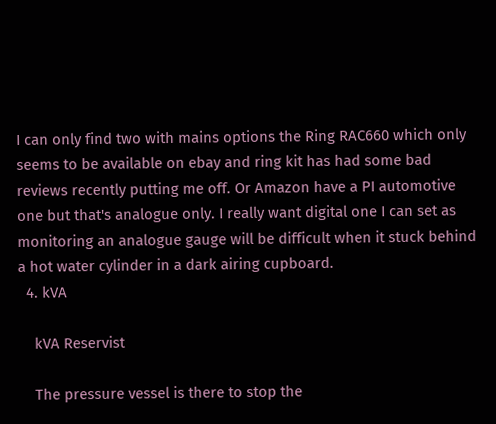I can only find two with mains options the Ring RAC660 which only seems to be available on ebay and ring kit has had some bad reviews recently putting me off. Or Amazon have a PI automotive one but that's analogue only. I really want digital one I can set as monitoring an analogue gauge will be difficult when it stuck behind a hot water cylinder in a dark airing cupboard.
  4. kVA

    kVA Reservist

    The pressure vessel is there to stop the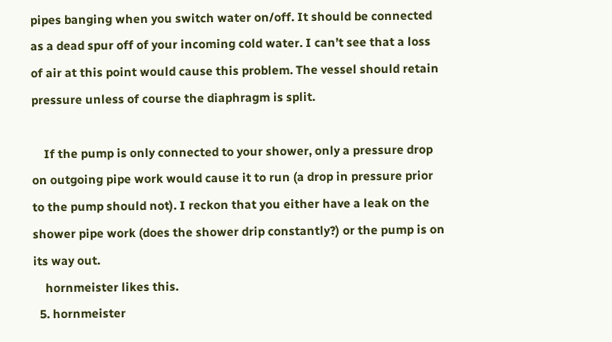pipes banging when you switch water on/off. It should be connected as a dead spur off of your incoming cold water. I can’t see that a loss of air at this point would cause this problem. The vessel should retain pressure unless of course the diaphragm is split.

    If the pump is only connected to your shower, only a pressure drop on outgoing pipe work would cause it to run (a drop in pressure prior to the pump should not). I reckon that you either have a leak on the shower pipe work (does the shower drip constantly?) or the pump is on its way out.
    hornmeister likes this.
  5. hornmeister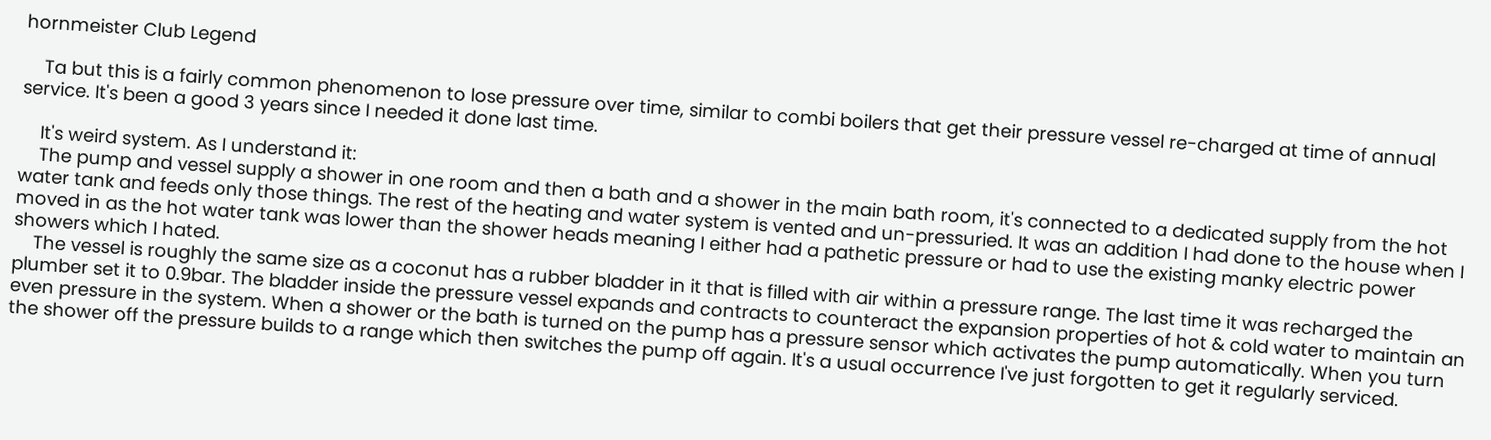hornmeister Club Legend

    Ta but this is a fairly common phenomenon to lose pressure over time, similar to combi boilers that get their pressure vessel re-charged at time of annual service. It's been a good 3 years since I needed it done last time.

    It's weird system. As I understand it:
    The pump and vessel supply a shower in one room and then a bath and a shower in the main bath room, it's connected to a dedicated supply from the hot water tank and feeds only those things. The rest of the heating and water system is vented and un-pressuried. It was an addition I had done to the house when I moved in as the hot water tank was lower than the shower heads meaning I either had a pathetic pressure or had to use the existing manky electric power showers which I hated.
    The vessel is roughly the same size as a coconut has a rubber bladder in it that is filled with air within a pressure range. The last time it was recharged the plumber set it to 0.9bar. The bladder inside the pressure vessel expands and contracts to counteract the expansion properties of hot & cold water to maintain an even pressure in the system. When a shower or the bath is turned on the pump has a pressure sensor which activates the pump automatically. When you turn the shower off the pressure builds to a range which then switches the pump off again. It's a usual occurrence I've just forgotten to get it regularly serviced.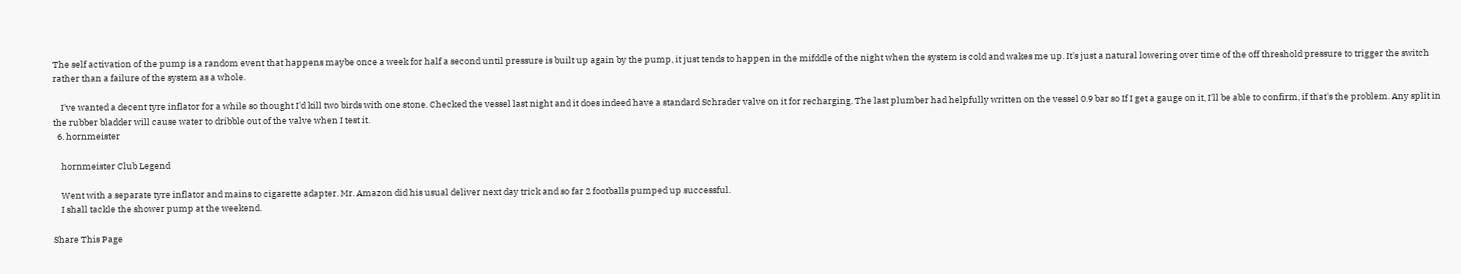The self activation of the pump is a random event that happens maybe once a week for half a second until pressure is built up again by the pump, it just tends to happen in the mifddle of the night when the system is cold and wakes me up. It's just a natural lowering over time of the off threshold pressure to trigger the switch rather than a failure of the system as a whole.

    I've wanted a decent tyre inflator for a while so thought I'd kill two birds with one stone. Checked the vessel last night and it does indeed have a standard Schrader valve on it for recharging. The last plumber had helpfully written on the vessel 0.9 bar so If I get a gauge on it, I'll be able to confirm, if that's the problem. Any split in the rubber bladder will cause water to dribble out of the valve when I test it.
  6. hornmeister

    hornmeister Club Legend

    Went with a separate tyre inflator and mains to cigarette adapter. Mr. Amazon did his usual deliver next day trick and so far 2 footballs pumped up successful.
    I shall tackle the shower pump at the weekend.

Share This Page